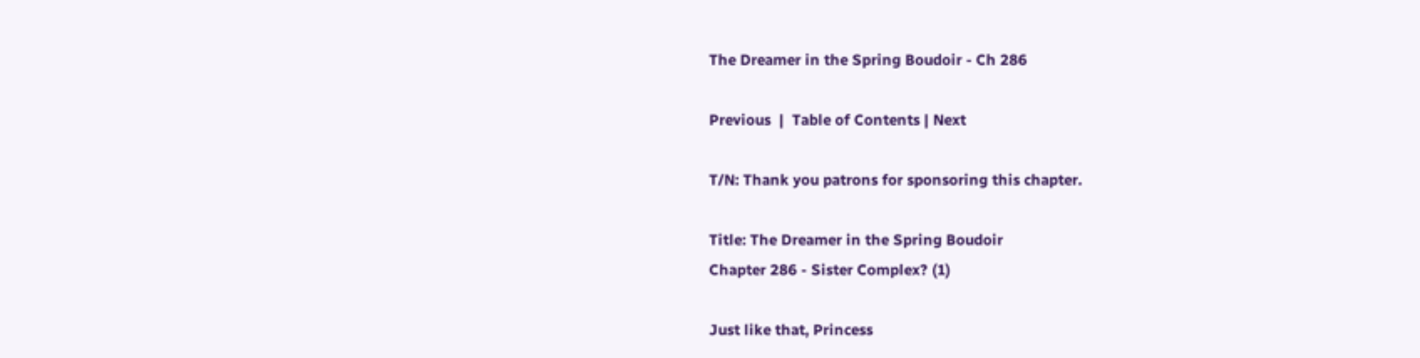The Dreamer in the Spring Boudoir - Ch 286

Previous  |  Table of Contents | Next

T/N: Thank you patrons for sponsoring this chapter.

Title: The Dreamer in the Spring Boudoir
Chapter 286 - Sister Complex? (1)

Just like that, Princess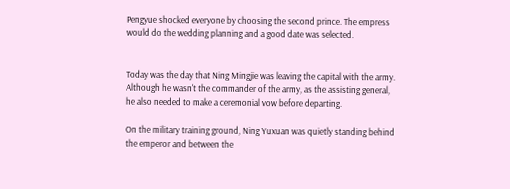Pengyue shocked everyone by choosing the second prince. The empress would do the wedding planning and a good date was selected.


Today was the day that Ning Mingjie was leaving the capital with the army. Although he wasn't the commander of the army, as the assisting general, he also needed to make a ceremonial vow before departing.

On the military training ground, Ning Yuxuan was quietly standing behind the emperor and between the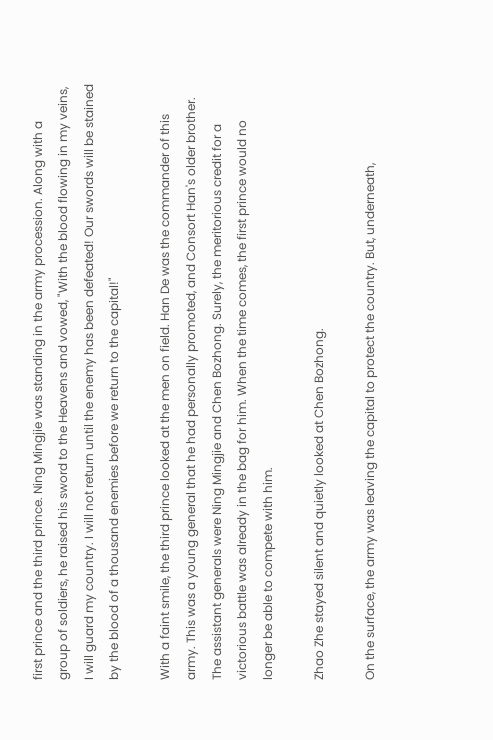first prince and the third prince. Ning Mingjie was standing in the army procession. Along with a group of soldiers, he raised his sword to the Heavens and vowed, "With the blood flowing in my veins, I will guard my country. I will not return until the enemy has been defeated! Our swords will be stained by the blood of a thousand enemies before we return to the capital!"

With a faint smile, the third prince looked at the men on field. Han De was the commander of this army. This was a young general that he had personally promoted, and Consort Han's older brother. The assistant generals were Ning Mingjie and Chen Bozhong. Surely, the meritorious credit for a victorious battle was already in the bag for him. When the time comes, the first prince would no longer be able to compete with him.

Zhao Zhe stayed silent and quietly looked at Chen Bozhong.

On the surface, the army was leaving the capital to protect the country. But, underneath,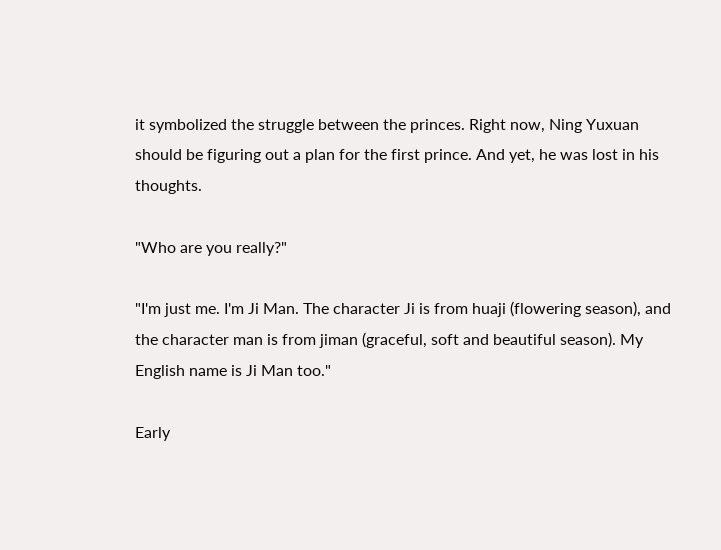it symbolized the struggle between the princes. Right now, Ning Yuxuan should be figuring out a plan for the first prince. And yet, he was lost in his thoughts.

"Who are you really?"

"I'm just me. I'm Ji Man. The character Ji is from huaji (flowering season), and the character man is from jiman (graceful, soft and beautiful season). My English name is Ji Man too."

Early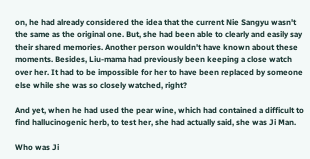on, he had already considered the idea that the current Nie Sangyu wasn't the same as the original one. But, she had been able to clearly and easily say their shared memories. Another person wouldn't have known about these moments. Besides, Liu-mama had previously been keeping a close watch over her. It had to be impossible for her to have been replaced by someone else while she was so closely watched, right?

And yet, when he had used the pear wine, which had contained a difficult to find hallucinogenic herb, to test her, she had actually said, she was Ji Man.

Who was Ji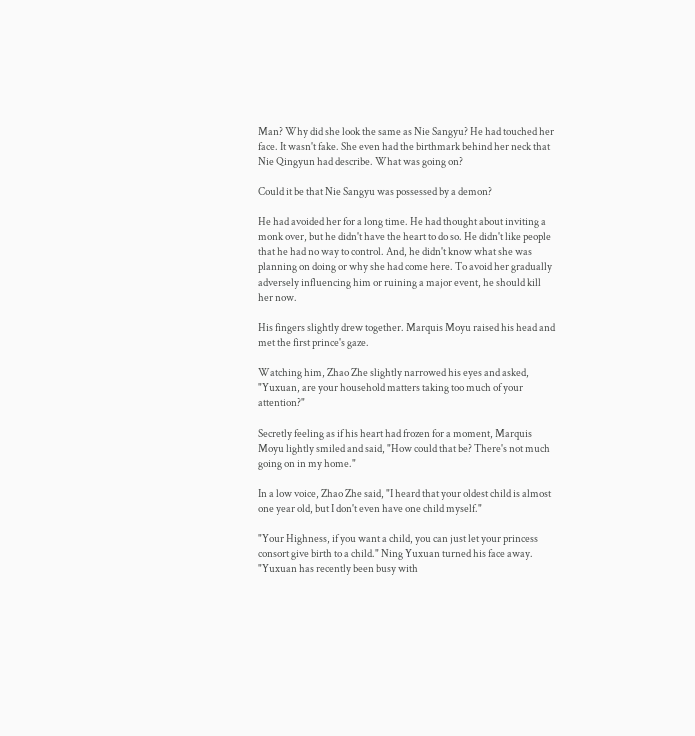Man? Why did she look the same as Nie Sangyu? He had touched her face. It wasn't fake. She even had the birthmark behind her neck that Nie Qingyun had describe. What was going on?

Could it be that Nie Sangyu was possessed by a demon?

He had avoided her for a long time. He had thought about inviting a monk over, but he didn't have the heart to do so. He didn't like people that he had no way to control. And, he didn't know what she was planning on doing or why she had come here. To avoid her gradually adversely influencing him or ruining a major event, he should kill her now.

His fingers slightly drew together. Marquis Moyu raised his head and met the first prince's gaze.

Watching him, Zhao Zhe slightly narrowed his eyes and asked, "Yuxuan, are your household matters taking too much of your attention?"

Secretly feeling as if his heart had frozen for a moment, Marquis Moyu lightly smiled and said, "How could that be? There's not much going on in my home."

In a low voice, Zhao Zhe said, "I heard that your oldest child is almost one year old, but I don't even have one child myself."

"Your Highness, if you want a child, you can just let your princess consort give birth to a child." Ning Yuxuan turned his face away. "Yuxuan has recently been busy with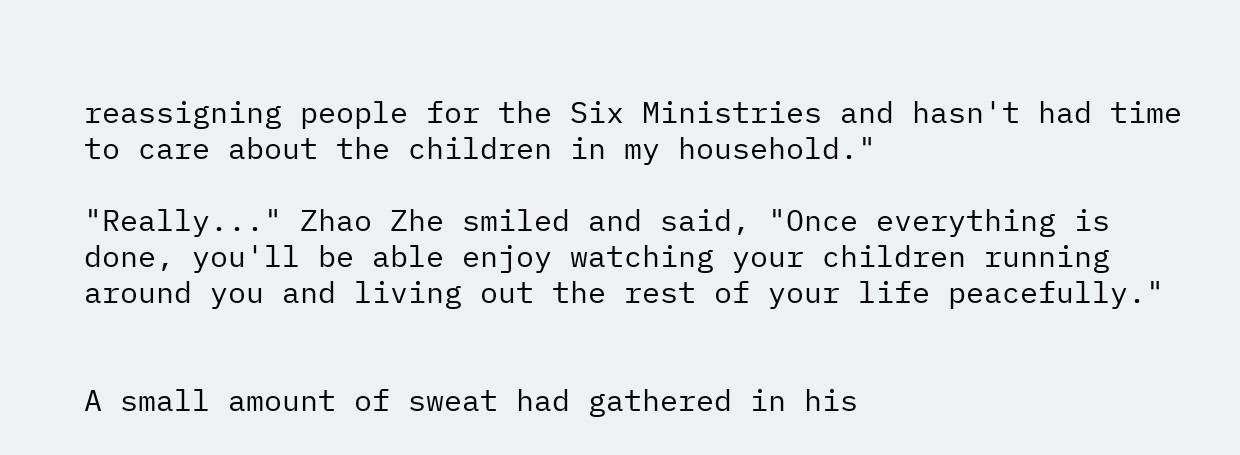reassigning people for the Six Ministries and hasn't had time to care about the children in my household."

"Really..." Zhao Zhe smiled and said, "Once everything is done, you'll be able enjoy watching your children running around you and living out the rest of your life peacefully."


A small amount of sweat had gathered in his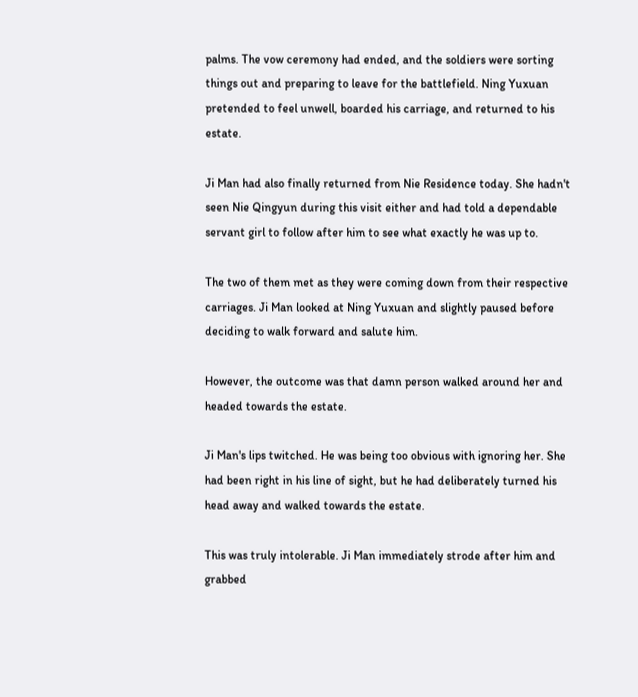palms. The vow ceremony had ended, and the soldiers were sorting things out and preparing to leave for the battlefield. Ning Yuxuan pretended to feel unwell, boarded his carriage, and returned to his estate.

Ji Man had also finally returned from Nie Residence today. She hadn't seen Nie Qingyun during this visit either and had told a dependable servant girl to follow after him to see what exactly he was up to.

The two of them met as they were coming down from their respective carriages. Ji Man looked at Ning Yuxuan and slightly paused before deciding to walk forward and salute him.

However, the outcome was that damn person walked around her and headed towards the estate.

Ji Man's lips twitched. He was being too obvious with ignoring her. She had been right in his line of sight, but he had deliberately turned his head away and walked towards the estate.

This was truly intolerable. Ji Man immediately strode after him and grabbed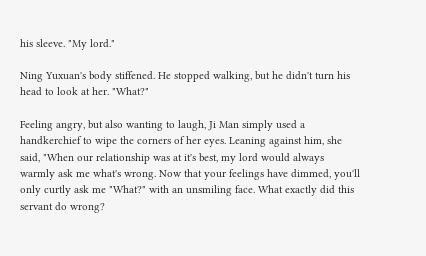his sleeve. "My lord."

Ning Yuxuan's body stiffened. He stopped walking, but he didn't turn his head to look at her. "What?"

Feeling angry, but also wanting to laugh, Ji Man simply used a handkerchief to wipe the corners of her eyes. Leaning against him, she said, "When our relationship was at it's best, my lord would always warmly ask me what's wrong. Now that your feelings have dimmed, you'll only curtly ask me "What?" with an unsmiling face. What exactly did this servant do wrong?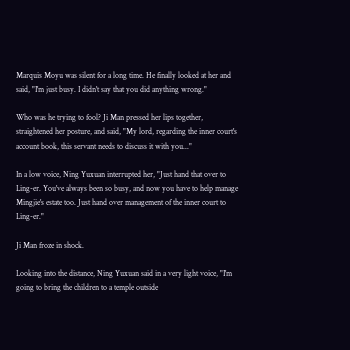Marquis Moyu was silent for a long time. He finally looked at her and said, "I'm just busy. I didn't say that you did anything wrong."

Who was he trying to fool? Ji Man pressed her lips together, straightened her posture, and said, "My lord, regarding the inner court's account book, this servant needs to discuss it with you..."

In a low voice, Ning Yuxuan interrupted her, "Just hand that over to Ling-er. You've always been so busy, and now you have to help manage Mingjie's estate too. Just hand over management of the inner court to Ling-er."

Ji Man froze in shock.

Looking into the distance, Ning Yuxuan said in a very light voice, "I'm going to bring the children to a temple outside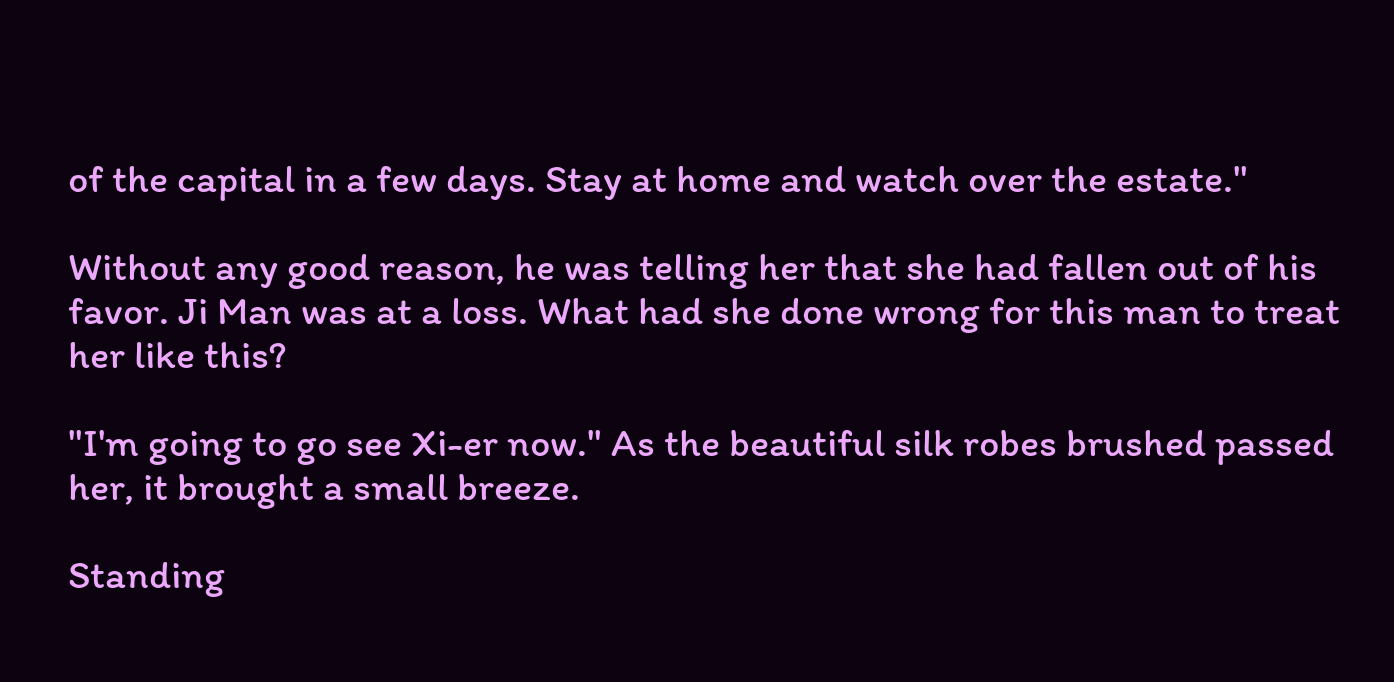of the capital in a few days. Stay at home and watch over the estate."

Without any good reason, he was telling her that she had fallen out of his favor. Ji Man was at a loss. What had she done wrong for this man to treat her like this?

"I'm going to go see Xi-er now." As the beautiful silk robes brushed passed her, it brought a small breeze.

Standing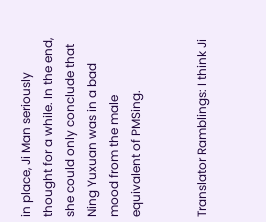in place, Ji Man seriously thought for a while. In the end, she could only conclude that Ning Yuxuan was in a bad mood from the male equivalent of PMSing.


Translator Ramblings: I think Ji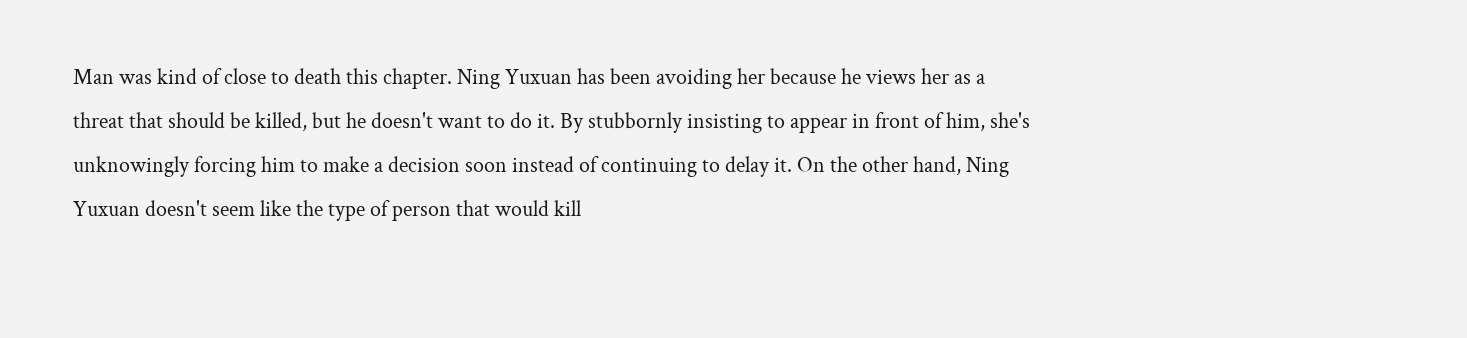Man was kind of close to death this chapter. Ning Yuxuan has been avoiding her because he views her as a threat that should be killed, but he doesn't want to do it. By stubbornly insisting to appear in front of him, she's unknowingly forcing him to make a decision soon instead of continuing to delay it. On the other hand, Ning Yuxuan doesn't seem like the type of person that would kill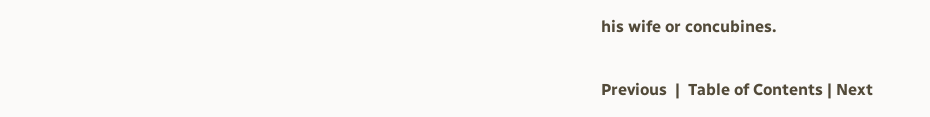his wife or concubines.

Previous  |  Table of Contents | Next